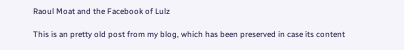Raoul Moat and the Facebook of Lulz

This is an pretty old post from my blog, which has been preserved in case its content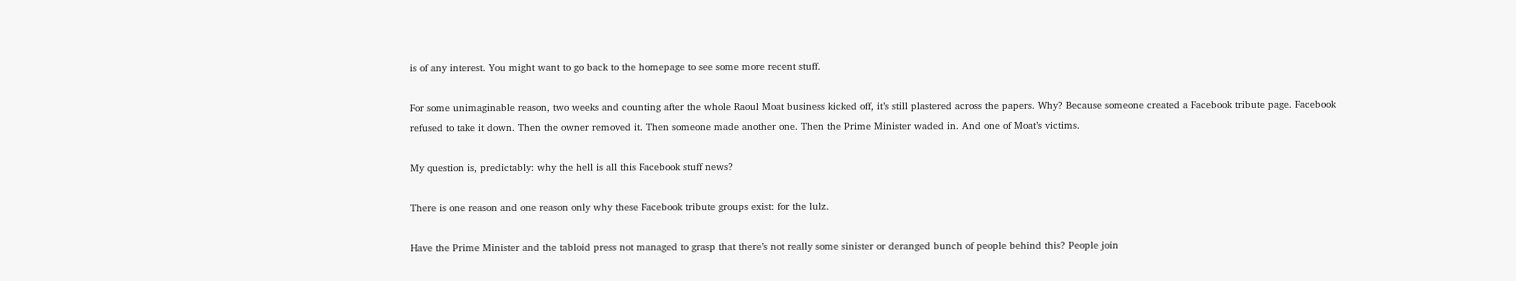is of any interest. You might want to go back to the homepage to see some more recent stuff.

For some unimaginable reason, two weeks and counting after the whole Raoul Moat business kicked off, it’s still plastered across the papers. Why? Because someone created a Facebook tribute page. Facebook refused to take it down. Then the owner removed it. Then someone made another one. Then the Prime Minister waded in. And one of Moat’s victims.

My question is, predictably: why the hell is all this Facebook stuff news?

There is one reason and one reason only why these Facebook tribute groups exist: for the lulz.

Have the Prime Minister and the tabloid press not managed to grasp that there’s not really some sinister or deranged bunch of people behind this? People join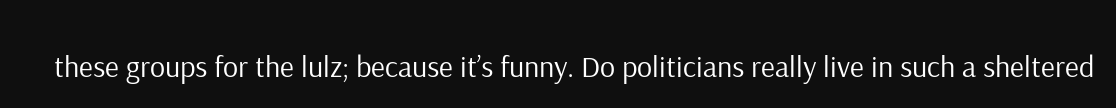these groups for the lulz; because it’s funny. Do politicians really live in such a sheltered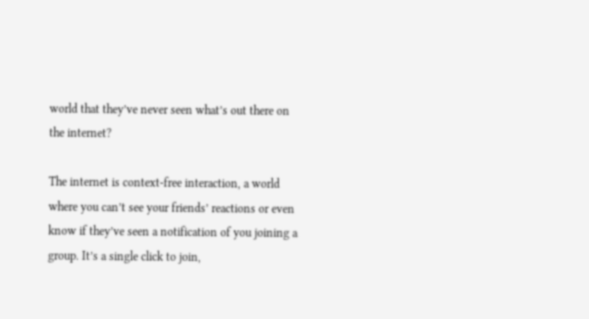world that they’ve never seen what’s out there on the internet?

The internet is context-free interaction, a world where you can’t see your friends’ reactions or even know if they’ve seen a notification of you joining a group. It’s a single click to join,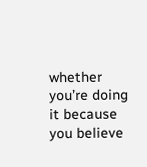whether you’re doing it because you believe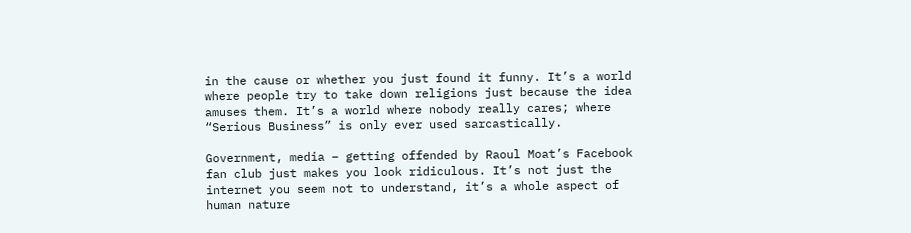in the cause or whether you just found it funny. It’s a world where people try to take down religions just because the idea amuses them. It’s a world where nobody really cares; where “Serious Business” is only ever used sarcastically.

Government, media – getting offended by Raoul Moat’s Facebook fan club just makes you look ridiculous. It’s not just the internet you seem not to understand, it’s a whole aspect of human nature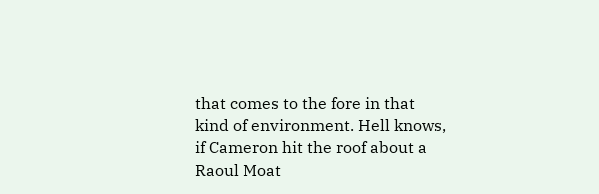that comes to the fore in that kind of environment. Hell knows, if Cameron hit the roof about a Raoul Moat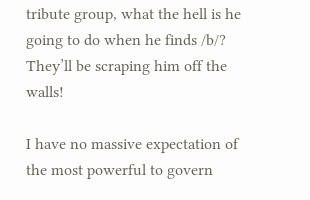tribute group, what the hell is he going to do when he finds /b/? They’ll be scraping him off the walls!

I have no massive expectation of the most powerful to govern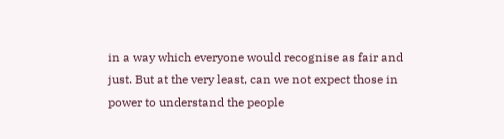in a way which everyone would recognise as fair and just. But at the very least, can we not expect those in power to understand the people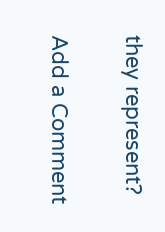they represent?

Add a Comment